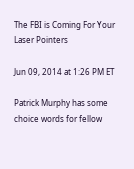The FBI is Coming For Your Laser Pointers

Jun 09, 2014 at 1:26 PM ET

Patrick Murphy has some choice words for fellow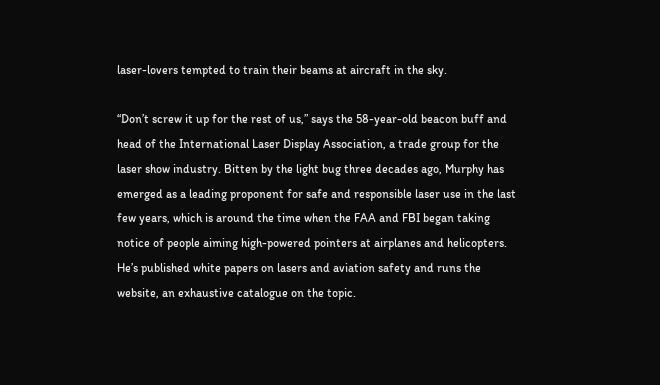laser-lovers tempted to train their beams at aircraft in the sky.

“Don’t screw it up for the rest of us,” says the 58-year-old beacon buff and head of the International Laser Display Association, a trade group for the laser show industry. Bitten by the light bug three decades ago, Murphy has emerged as a leading proponent for safe and responsible laser use in the last few years, which is around the time when the FAA and FBI began taking notice of people aiming high-powered pointers at airplanes and helicopters. He’s published white papers on lasers and aviation safety and runs the website, an exhaustive catalogue on the topic.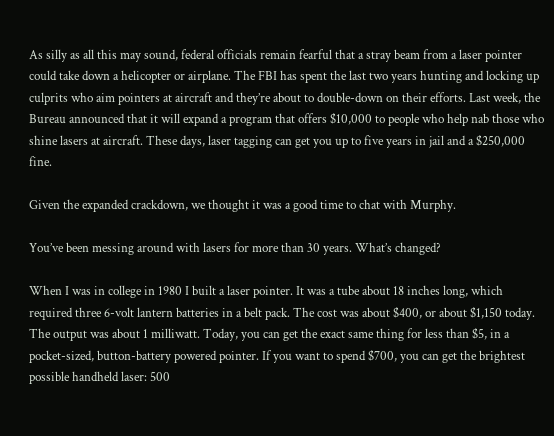As silly as all this may sound, federal officials remain fearful that a stray beam from a laser pointer could take down a helicopter or airplane. The FBI has spent the last two years hunting and locking up culprits who aim pointers at aircraft and they’re about to double-down on their efforts. Last week, the Bureau announced that it will expand a program that offers $10,000 to people who help nab those who shine lasers at aircraft. These days, laser tagging can get you up to five years in jail and a $250,000 fine.

Given the expanded crackdown, we thought it was a good time to chat with Murphy.

You’ve been messing around with lasers for more than 30 years. What’s changed?

When I was in college in 1980 I built a laser pointer. It was a tube about 18 inches long, which required three 6-volt lantern batteries in a belt pack. The cost was about $400, or about $1,150 today. The output was about 1 milliwatt. Today, you can get the exact same thing for less than $5, in a pocket-sized, button-battery powered pointer. If you want to spend $700, you can get the brightest possible handheld laser: 500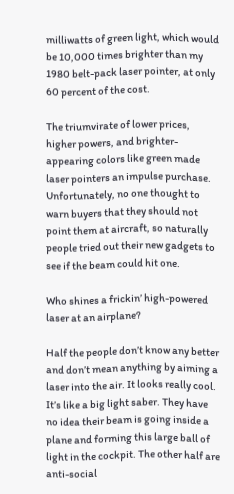milliwatts of green light, which would be 10,000 times brighter than my 1980 belt-pack laser pointer, at only 60 percent of the cost.

The triumvirate of lower prices, higher powers, and brighter-appearing colors like green made laser pointers an impulse purchase. Unfortunately, no one thought to warn buyers that they should not point them at aircraft, so naturally people tried out their new gadgets to see if the beam could hit one.

Who shines a frickin’ high-powered laser at an airplane?

Half the people don’t know any better and don’t mean anything by aiming a laser into the air. It looks really cool. It’s like a big light saber. They have no idea their beam is going inside a plane and forming this large ball of light in the cockpit. The other half are anti-social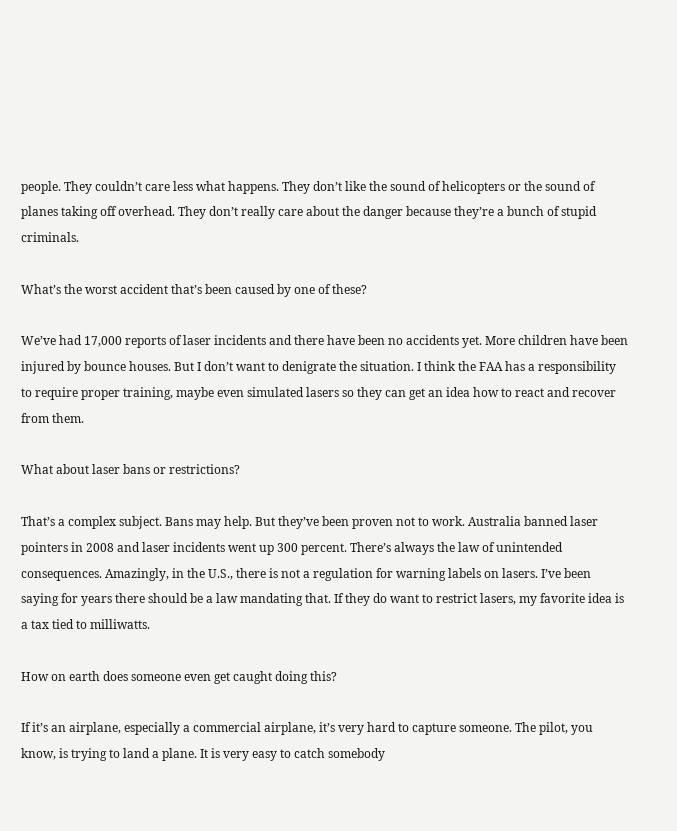people. They couldn’t care less what happens. They don’t like the sound of helicopters or the sound of planes taking off overhead. They don’t really care about the danger because they’re a bunch of stupid criminals.

What’s the worst accident that’s been caused by one of these?

We’ve had 17,000 reports of laser incidents and there have been no accidents yet. More children have been injured by bounce houses. But I don’t want to denigrate the situation. I think the FAA has a responsibility to require proper training, maybe even simulated lasers so they can get an idea how to react and recover from them.

What about laser bans or restrictions?

That’s a complex subject. Bans may help. But they’ve been proven not to work. Australia banned laser pointers in 2008 and laser incidents went up 300 percent. There’s always the law of unintended consequences. Amazingly, in the U.S., there is not a regulation for warning labels on lasers. I’ve been saying for years there should be a law mandating that. If they do want to restrict lasers, my favorite idea is a tax tied to milliwatts.

How on earth does someone even get caught doing this?

If it’s an airplane, especially a commercial airplane, it’s very hard to capture someone. The pilot, you know, is trying to land a plane. It is very easy to catch somebody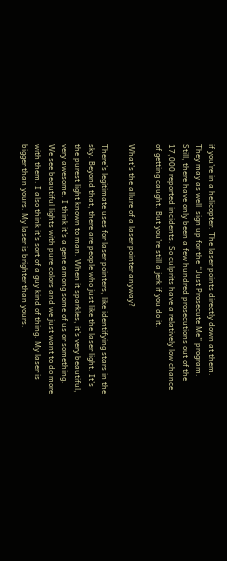if you’re in a helicopter. The laser points directly down at them. They may as well  sign up for the “Just Prosecute Me” program. Still, there have only been a few hundred prosecutions out of the 17,000 reported incidents. So culprits have a relatively low chance of getting caught. But you’re still a jerk if you do it.

What’s the allure of a laser pointer anyway?

There’s legitimate uses for laser pointers, like identifying stars in the sky. Beyond that, there are people who just like the laser light. It’s the purest light known to man. When it sparkles, it’s very beautiful, very awesome. I think it’s a gene among some of us or something. We see beautiful lights with pure colors and we just want to do more with them. I also think it’s sort of a guy kind of thing. My laser is bigger than yours. My laser is brighter than yours.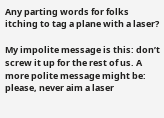Any parting words for folks itching to tag a plane with a laser?

My impolite message is this: don’t screw it up for the rest of us. A more polite message might be: please, never aim a laser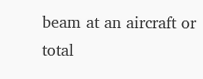beam at an aircraft or total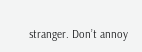stranger. Don’t annoy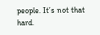people. It’s not that hard.